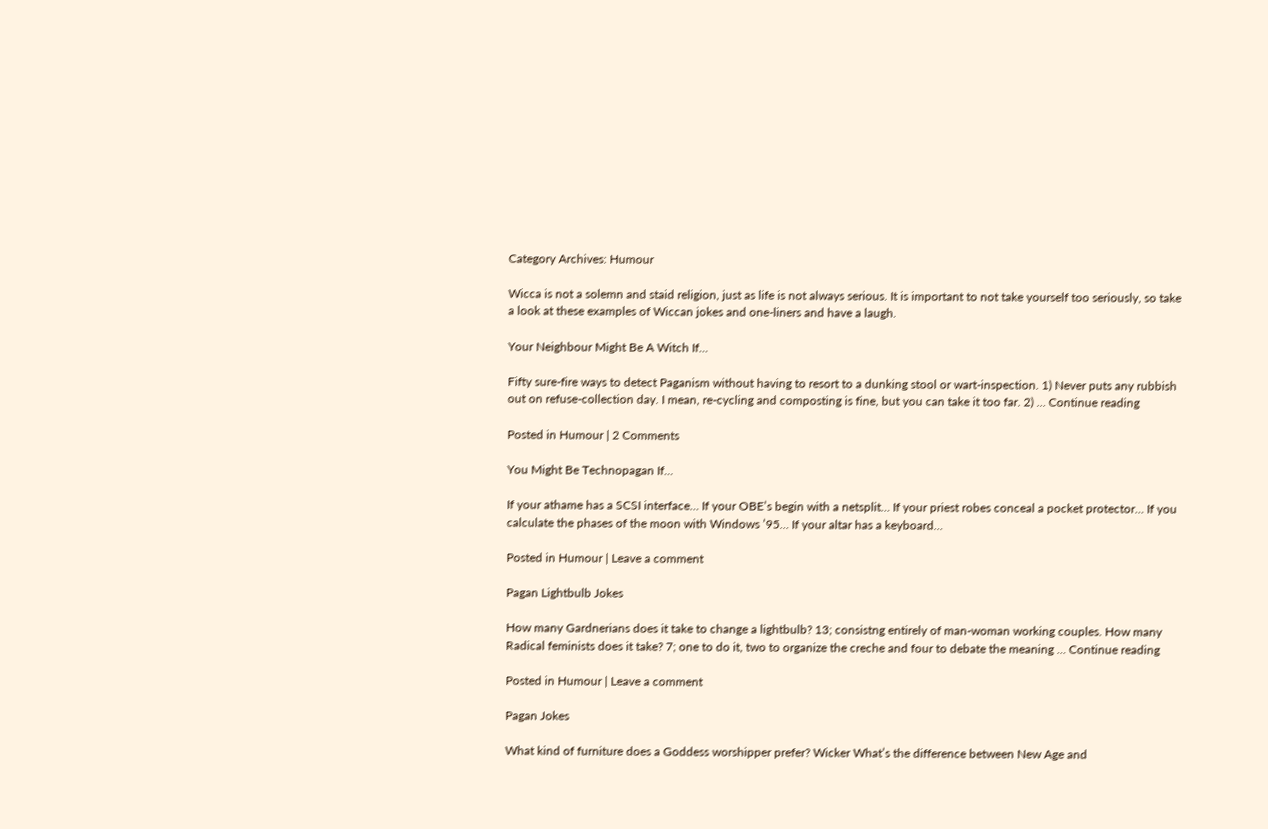Category Archives: Humour

Wicca is not a solemn and staid religion, just as life is not always serious. It is important to not take yourself too seriously, so take a look at these examples of Wiccan jokes and one-liners and have a laugh.

Your Neighbour Might Be A Witch If…

Fifty sure-fire ways to detect Paganism without having to resort to a dunking stool or wart-inspection. 1) Never puts any rubbish out on refuse-collection day. I mean, re-cycling and composting is fine, but you can take it too far. 2) … Continue reading

Posted in Humour | 2 Comments

You Might Be Technopagan If…

If your athame has a SCSI interface… If your OBE’s begin with a netsplit… If your priest robes conceal a pocket protector… If you calculate the phases of the moon with Windows ’95… If your altar has a keyboard…

Posted in Humour | Leave a comment

Pagan Lightbulb Jokes

How many Gardnerians does it take to change a lightbulb? 13; consistng entirely of man-woman working couples. How many Radical feminists does it take? 7; one to do it, two to organize the creche and four to debate the meaning … Continue reading

Posted in Humour | Leave a comment

Pagan Jokes

What kind of furniture does a Goddess worshipper prefer? Wicker What’s the difference between New Age and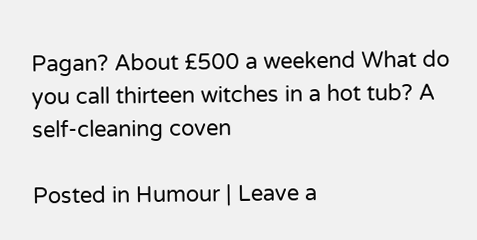Pagan? About £500 a weekend What do you call thirteen witches in a hot tub? A self-cleaning coven

Posted in Humour | Leave a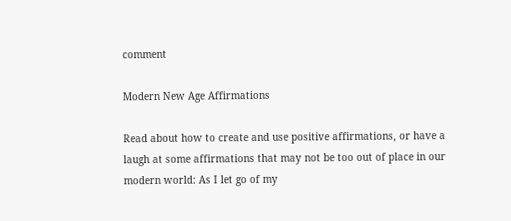comment

Modern New Age Affirmations

Read about how to create and use positive affirmations, or have a laugh at some affirmations that may not be too out of place in our modern world: As I let go of my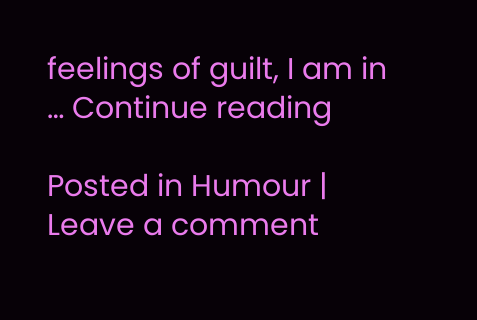feelings of guilt, I am in … Continue reading

Posted in Humour | Leave a comment